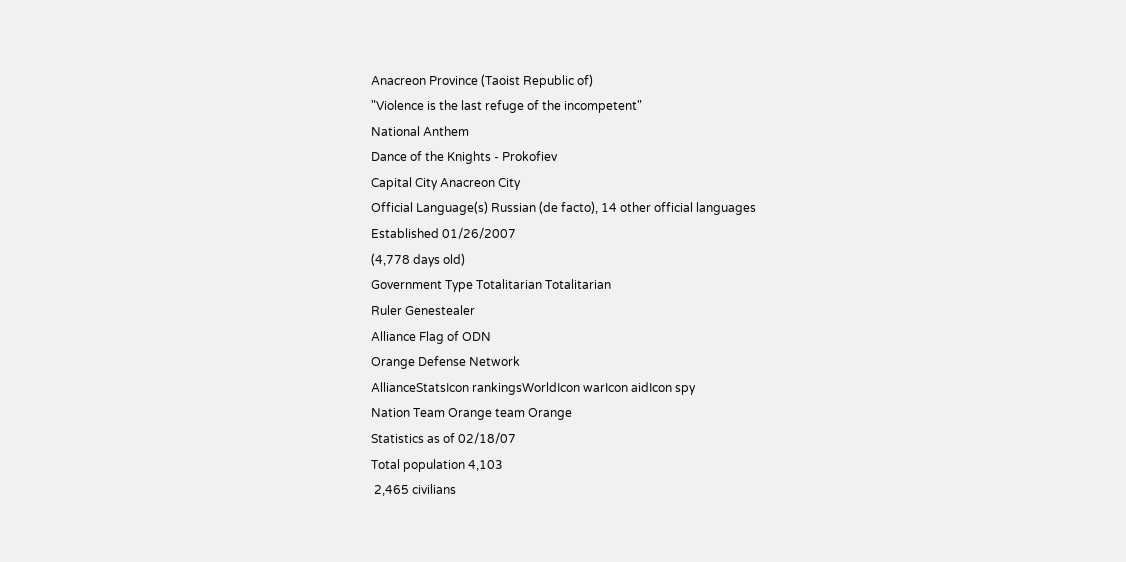Anacreon Province (Taoist Republic of)
"Violence is the last refuge of the incompetent"
National Anthem
Dance of the Knights - Prokofiev
Capital City Anacreon City
Official Language(s) Russian (de facto), 14 other official languages
Established 01/26/2007
(4,778 days old)
Government Type Totalitarian Totalitarian
Ruler Genestealer
Alliance Flag of ODN
Orange Defense Network
AllianceStatsIcon rankingsWorldIcon warIcon aidIcon spy
Nation Team Orange team Orange
Statistics as of 02/18/07
Total population 4,103
 2,465 civilians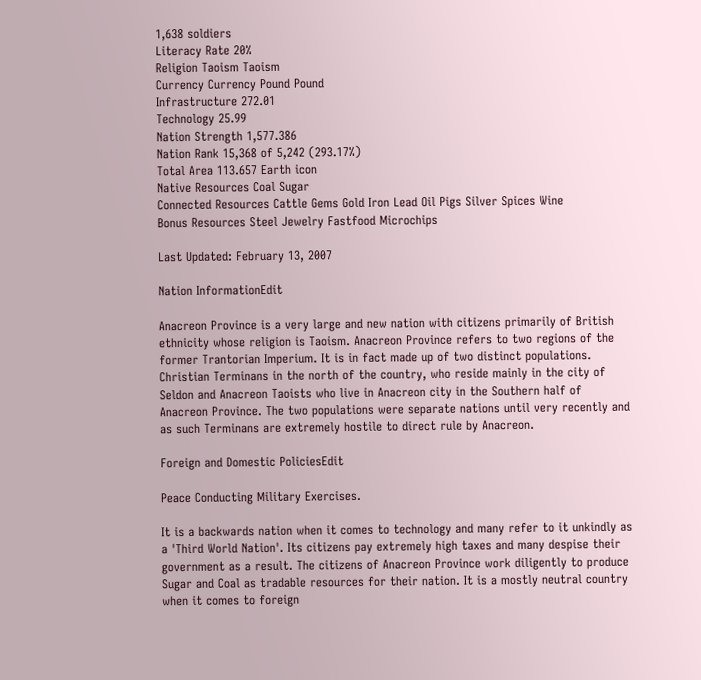1,638 soldiers
Literacy Rate 20%
Religion Taoism Taoism
Currency Currency Pound Pound
Infrastructure 272.01
Technology 25.99
Nation Strength 1,577.386
Nation Rank 15,368 of 5,242 (293.17%)
Total Area 113.657 Earth icon
Native Resources Coal Sugar
Connected Resources Cattle Gems Gold Iron Lead Oil Pigs Silver Spices Wine
Bonus Resources Steel Jewelry Fastfood Microchips

Last Updated: February 13, 2007

Nation InformationEdit

Anacreon Province is a very large and new nation with citizens primarily of British ethnicity whose religion is Taoism. Anacreon Province refers to two regions of the former Trantorian Imperium. It is in fact made up of two distinct populations. Christian Terminans in the north of the country, who reside mainly in the city of Seldon and Anacreon Taoists who live in Anacreon city in the Southern half of Anacreon Province. The two populations were separate nations until very recently and as such Terminans are extremely hostile to direct rule by Anacreon.

Foreign and Domestic PoliciesEdit

Peace Conducting Military Exercises.

It is a backwards nation when it comes to technology and many refer to it unkindly as a 'Third World Nation'. Its citizens pay extremely high taxes and many despise their government as a result. The citizens of Anacreon Province work diligently to produce Sugar and Coal as tradable resources for their nation. It is a mostly neutral country when it comes to foreign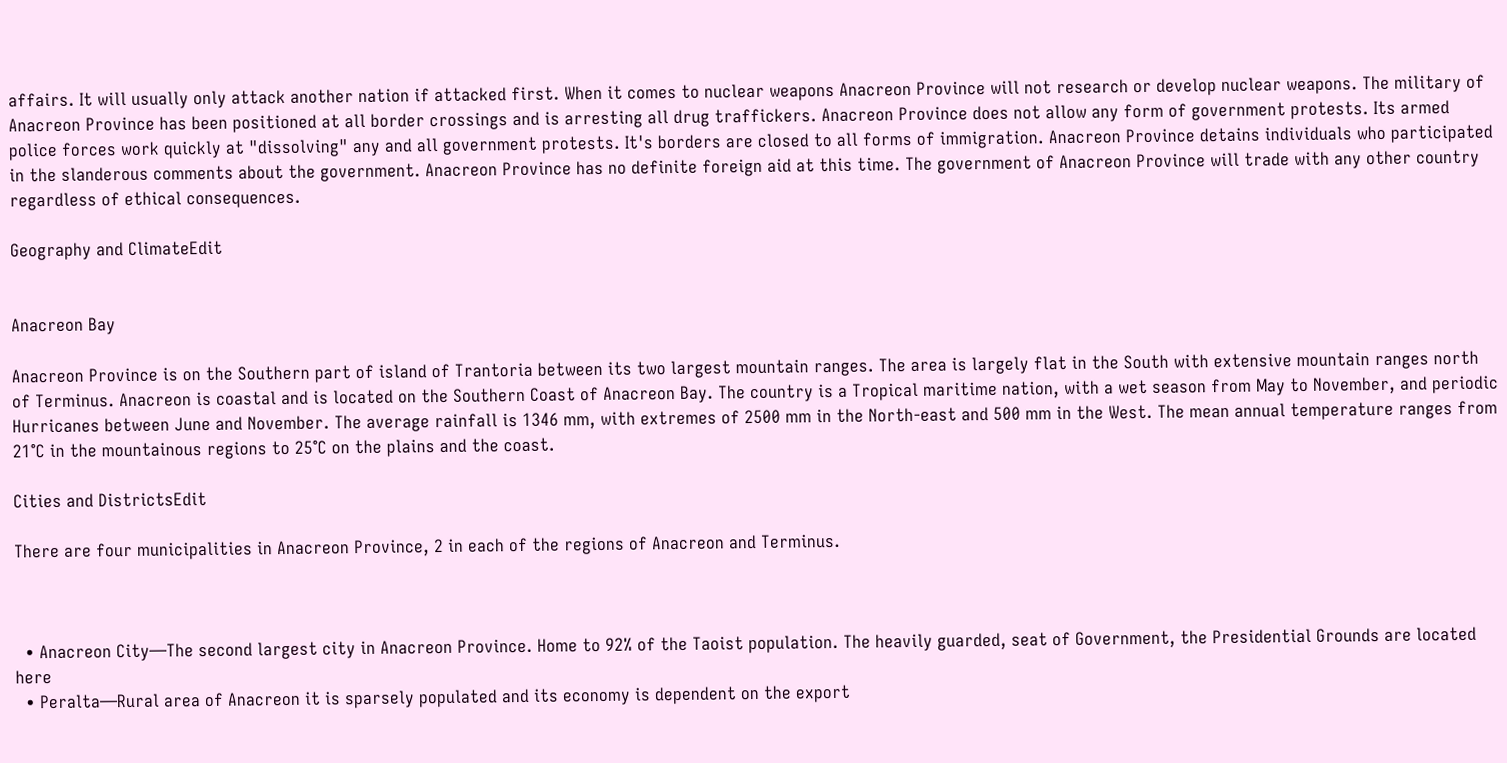affairs. It will usually only attack another nation if attacked first. When it comes to nuclear weapons Anacreon Province will not research or develop nuclear weapons. The military of Anacreon Province has been positioned at all border crossings and is arresting all drug traffickers. Anacreon Province does not allow any form of government protests. Its armed police forces work quickly at "dissolving" any and all government protests. It's borders are closed to all forms of immigration. Anacreon Province detains individuals who participated in the slanderous comments about the government. Anacreon Province has no definite foreign aid at this time. The government of Anacreon Province will trade with any other country regardless of ethical consequences.

Geography and ClimateEdit


Anacreon Bay

Anacreon Province is on the Southern part of island of Trantoria between its two largest mountain ranges. The area is largely flat in the South with extensive mountain ranges north of Terminus. Anacreon is coastal and is located on the Southern Coast of Anacreon Bay. The country is a Tropical maritime nation, with a wet season from May to November, and periodic Hurricanes between June and November. The average rainfall is 1346 mm, with extremes of 2500 mm in the North-east and 500 mm in the West. The mean annual temperature ranges from 21°C in the mountainous regions to 25°C on the plains and the coast.

Cities and DistrictsEdit

There are four municipalities in Anacreon Province, 2 in each of the regions of Anacreon and Terminus.



  • Anacreon City—The second largest city in Anacreon Province. Home to 92% of the Taoist population. The heavily guarded, seat of Government, the Presidential Grounds are located here
  • Peralta—Rural area of Anacreon it is sparsely populated and its economy is dependent on the export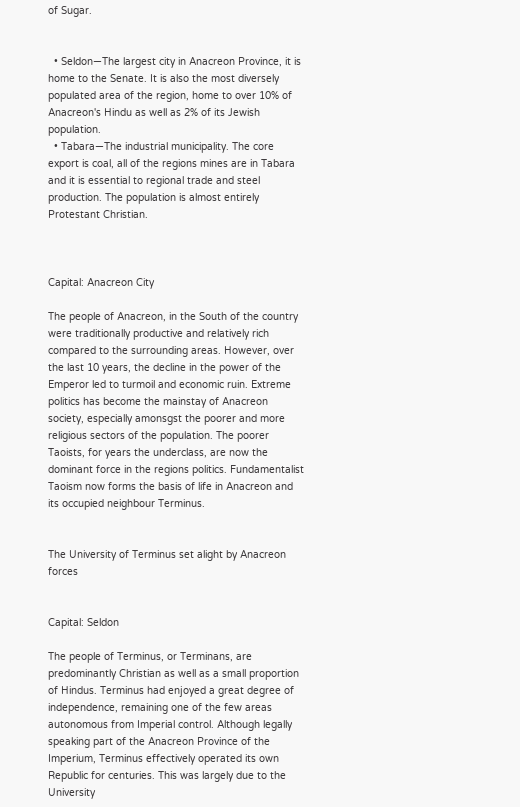of Sugar.


  • Seldon—The largest city in Anacreon Province, it is home to the Senate. It is also the most diversely populated area of the region, home to over 10% of Anacreon's Hindu as well as 2% of its Jewish population.
  • Tabara—The industrial municipality. The core export is coal, all of the regions mines are in Tabara and it is essential to regional trade and steel production. The population is almost entirely Protestant Christian.



Capital: Anacreon City

The people of Anacreon, in the South of the country were traditionally productive and relatively rich compared to the surrounding areas. However, over the last 10 years, the decline in the power of the Emperor led to turmoil and economic ruin. Extreme politics has become the mainstay of Anacreon society, especially amonsgst the poorer and more religious sectors of the population. The poorer Taoists, for years the underclass, are now the dominant force in the regions politics. Fundamentalist Taoism now forms the basis of life in Anacreon and its occupied neighbour Terminus.


The University of Terminus set alight by Anacreon forces


Capital: Seldon

The people of Terminus, or Terminans, are predominantly Christian as well as a small proportion of Hindus. Terminus had enjoyed a great degree of independence, remaining one of the few areas autonomous from Imperial control. Although legally speaking part of the Anacreon Province of the Imperium, Terminus effectively operated its own Republic for centuries. This was largely due to the University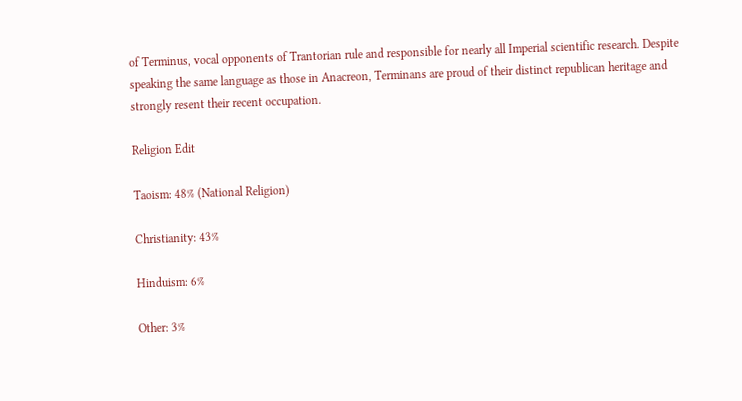of Terminus, vocal opponents of Trantorian rule and responsible for nearly all Imperial scientific research. Despite speaking the same language as those in Anacreon, Terminans are proud of their distinct republican heritage and strongly resent their recent occupation.

Religion Edit

Taoism: 48% (National Religion)

Christianity: 43%

Hinduism: 6%

Other: 3%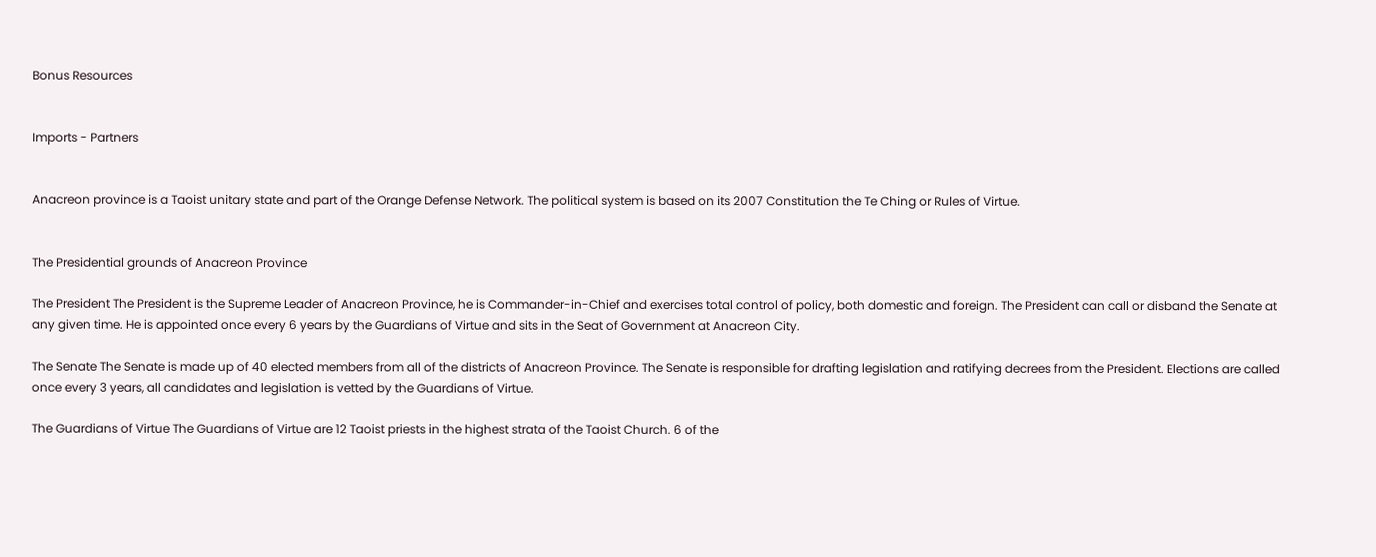Bonus Resources


Imports - Partners


Anacreon province is a Taoist unitary state and part of the Orange Defense Network. The political system is based on its 2007 Constitution the Te Ching or Rules of Virtue.


The Presidential grounds of Anacreon Province

The President The President is the Supreme Leader of Anacreon Province, he is Commander-in-Chief and exercises total control of policy, both domestic and foreign. The President can call or disband the Senate at any given time. He is appointed once every 6 years by the Guardians of Virtue and sits in the Seat of Government at Anacreon City.

The Senate The Senate is made up of 40 elected members from all of the districts of Anacreon Province. The Senate is responsible for drafting legislation and ratifying decrees from the President. Elections are called once every 3 years, all candidates and legislation is vetted by the Guardians of Virtue.

The Guardians of Virtue The Guardians of Virtue are 12 Taoist priests in the highest strata of the Taoist Church. 6 of the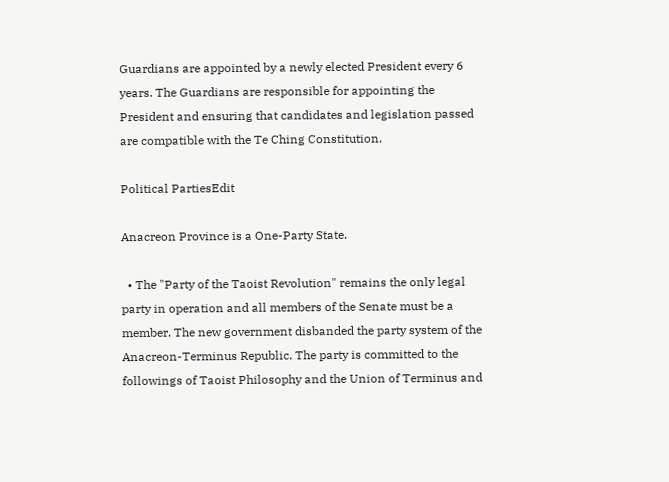Guardians are appointed by a newly elected President every 6 years. The Guardians are responsible for appointing the President and ensuring that candidates and legislation passed are compatible with the Te Ching Constitution.

Political PartiesEdit

Anacreon Province is a One-Party State.

  • The "Party of the Taoist Revolution" remains the only legal party in operation and all members of the Senate must be a member. The new government disbanded the party system of the Anacreon-Terminus Republic. The party is committed to the followings of Taoist Philosophy and the Union of Terminus and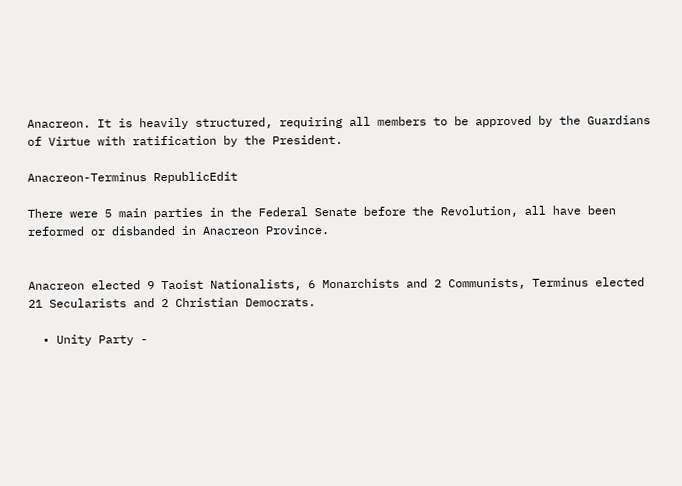Anacreon. It is heavily structured, requiring all members to be approved by the Guardians of Virtue with ratification by the President.

Anacreon-Terminus RepublicEdit

There were 5 main parties in the Federal Senate before the Revolution, all have been reformed or disbanded in Anacreon Province.


Anacreon elected 9 Taoist Nationalists, 6 Monarchists and 2 Communists, Terminus elected 21 Secularists and 2 Christian Democrats.

  • Unity Party -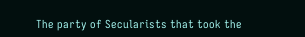The party of Secularists that took the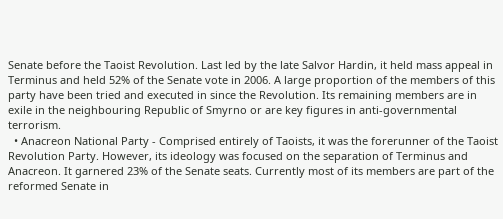Senate before the Taoist Revolution. Last led by the late Salvor Hardin, it held mass appeal in Terminus and held 52% of the Senate vote in 2006. A large proportion of the members of this party have been tried and executed in since the Revolution. Its remaining members are in exile in the neighbouring Republic of Smyrno or are key figures in anti-governmental terrorism.
  • Anacreon National Party - Comprised entirely of Taoists, it was the forerunner of the Taoist Revolution Party. However, its ideology was focused on the separation of Terminus and Anacreon. It garnered 23% of the Senate seats. Currently most of its members are part of the reformed Senate in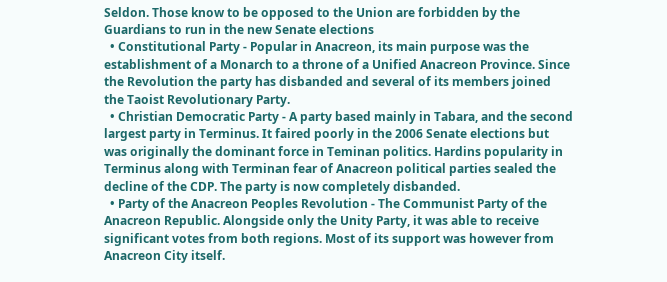Seldon. Those know to be opposed to the Union are forbidden by the Guardians to run in the new Senate elections
  • Constitutional Party - Popular in Anacreon, its main purpose was the establishment of a Monarch to a throne of a Unified Anacreon Province. Since the Revolution the party has disbanded and several of its members joined the Taoist Revolutionary Party.
  • Christian Democratic Party - A party based mainly in Tabara, and the second largest party in Terminus. It faired poorly in the 2006 Senate elections but was originally the dominant force in Teminan politics. Hardins popularity in Terminus along with Terminan fear of Anacreon political parties sealed the decline of the CDP. The party is now completely disbanded.
  • Party of the Anacreon Peoples Revolution - The Communist Party of the Anacreon Republic. Alongside only the Unity Party, it was able to receive significant votes from both regions. Most of its support was however from Anacreon City itself.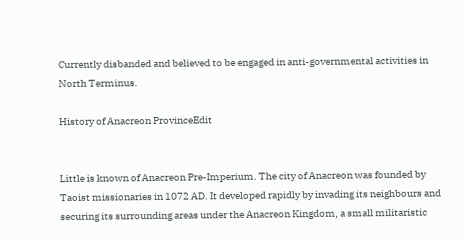Currently disbanded and believed to be engaged in anti-governmental activities in North Terminus.

History of Anacreon ProvinceEdit


Little is known of Anacreon Pre-Imperium. The city of Anacreon was founded by Taoist missionaries in 1072 AD. It developed rapidly by invading its neighbours and securing its surrounding areas under the Anacreon Kingdom, a small militaristic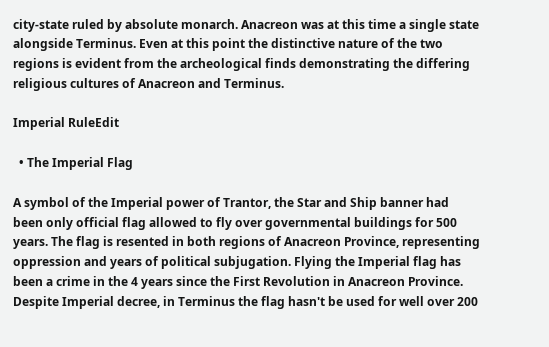city-state ruled by absolute monarch. Anacreon was at this time a single state alongside Terminus. Even at this point the distinctive nature of the two regions is evident from the archeological finds demonstrating the differing religious cultures of Anacreon and Terminus.

Imperial RuleEdit

  • The Imperial Flag

A symbol of the Imperial power of Trantor, the Star and Ship banner had been only official flag allowed to fly over governmental buildings for 500 years. The flag is resented in both regions of Anacreon Province, representing oppression and years of political subjugation. Flying the Imperial flag has been a crime in the 4 years since the First Revolution in Anacreon Province. Despite Imperial decree, in Terminus the flag hasn't be used for well over 200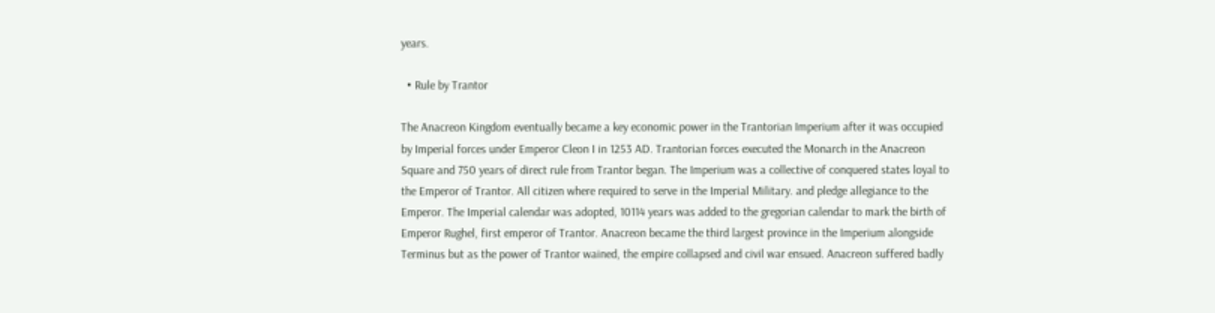years.

  • Rule by Trantor

The Anacreon Kingdom eventually became a key economic power in the Trantorian Imperium after it was occupied by Imperial forces under Emperor Cleon I in 1253 AD. Trantorian forces executed the Monarch in the Anacreon Square and 750 years of direct rule from Trantor began. The Imperium was a collective of conquered states loyal to the Emperor of Trantor. All citizen where required to serve in the Imperial Military. and pledge allegiance to the Emperor. The Imperial calendar was adopted, 10114 years was added to the gregorian calendar to mark the birth of Emperor Rughel, first emperor of Trantor. Anacreon became the third largest province in the Imperium alongside Terminus but as the power of Trantor wained, the empire collapsed and civil war ensued. Anacreon suffered badly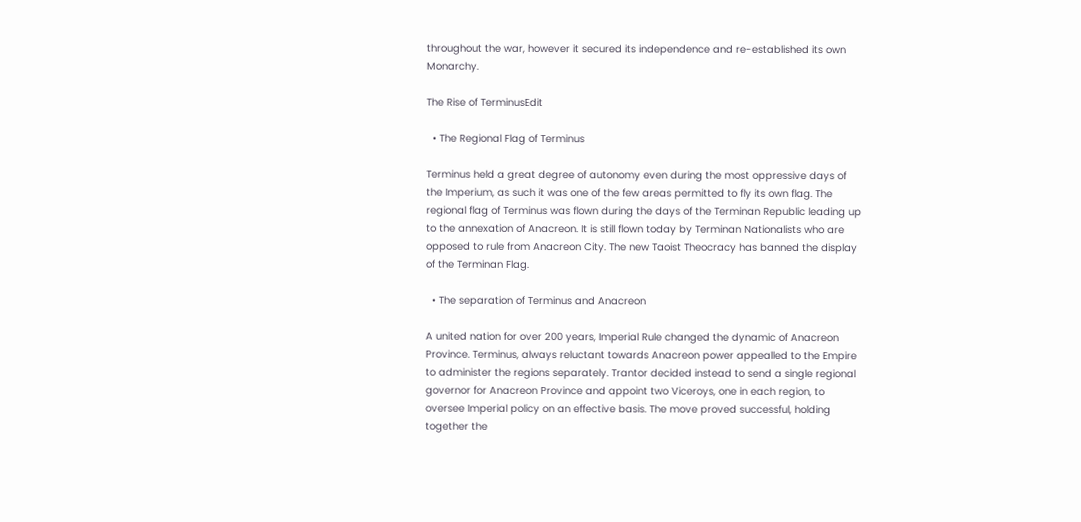throughout the war, however it secured its independence and re-established its own Monarchy.

The Rise of TerminusEdit

  • The Regional Flag of Terminus

Terminus held a great degree of autonomy even during the most oppressive days of the Imperium, as such it was one of the few areas permitted to fly its own flag. The regional flag of Terminus was flown during the days of the Terminan Republic leading up to the annexation of Anacreon. It is still flown today by Terminan Nationalists who are opposed to rule from Anacreon City. The new Taoist Theocracy has banned the display of the Terminan Flag.

  • The separation of Terminus and Anacreon

A united nation for over 200 years, Imperial Rule changed the dynamic of Anacreon Province. Terminus, always reluctant towards Anacreon power appealled to the Empire to administer the regions separately. Trantor decided instead to send a single regional governor for Anacreon Province and appoint two Viceroys, one in each region, to oversee Imperial policy on an effective basis. The move proved successful, holding together the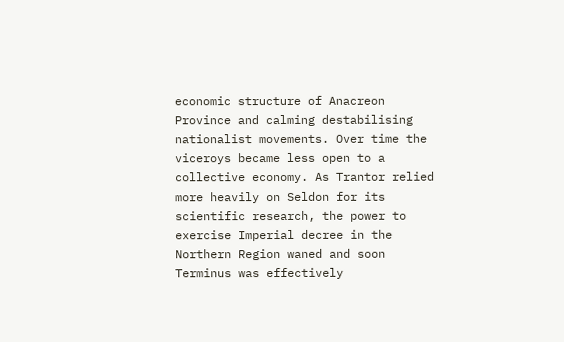economic structure of Anacreon Province and calming destabilising nationalist movements. Over time the viceroys became less open to a collective economy. As Trantor relied more heavily on Seldon for its scientific research, the power to exercise Imperial decree in the Northern Region waned and soon Terminus was effectively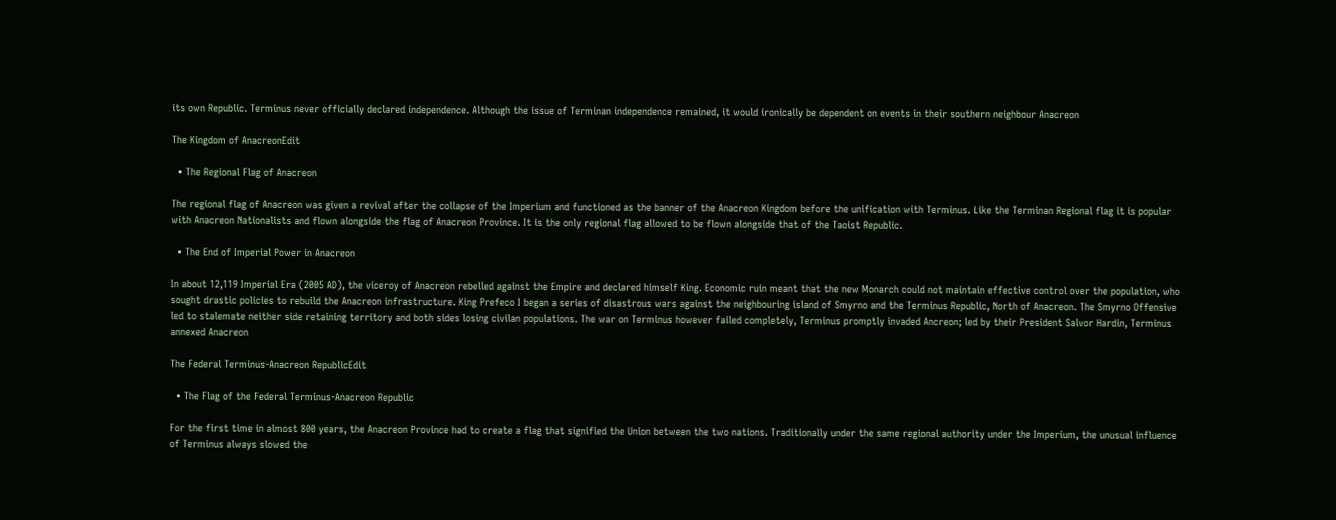its own Republic. Terminus never officially declared independence. Although the issue of Terminan independence remained, it would ironically be dependent on events in their southern neighbour Anacreon

The Kingdom of AnacreonEdit

  • The Regional Flag of Anacreon

The regional flag of Anacreon was given a revival after the collapse of the Imperium and functioned as the banner of the Anacreon Kingdom before the unification with Terminus. Like the Terminan Regional flag it is popular with Anacreon Nationalists and flown alongside the flag of Anacreon Province. It is the only regional flag allowed to be flown alongside that of the Taoist Republic.

  • The End of Imperial Power in Anacreon

In about 12,119 Imperial Era (2005 AD), the viceroy of Anacreon rebelled against the Empire and declared himself King. Economic ruin meant that the new Monarch could not maintain effective control over the population, who sought drastic policies to rebuild the Anacreon infrastructure. King Prefeco I began a series of disastrous wars against the neighbouring island of Smyrno and the Terminus Republic, North of Anacreon. The Smyrno Offensive led to stalemate neither side retaining territory and both sides losing civilan populations. The war on Terminus however failed completely, Terminus promptly invaded Ancreon; led by their President Salvor Hardin, Terminus annexed Anacreon

The Federal Terminus-Anacreon RepublicEdit

  • The Flag of the Federal Terminus-Anacreon Republic

For the first time in almost 800 years, the Anacreon Province had to create a flag that signified the Union between the two nations. Traditionally under the same regional authority under the Imperium, the unusual influence of Terminus always slowed the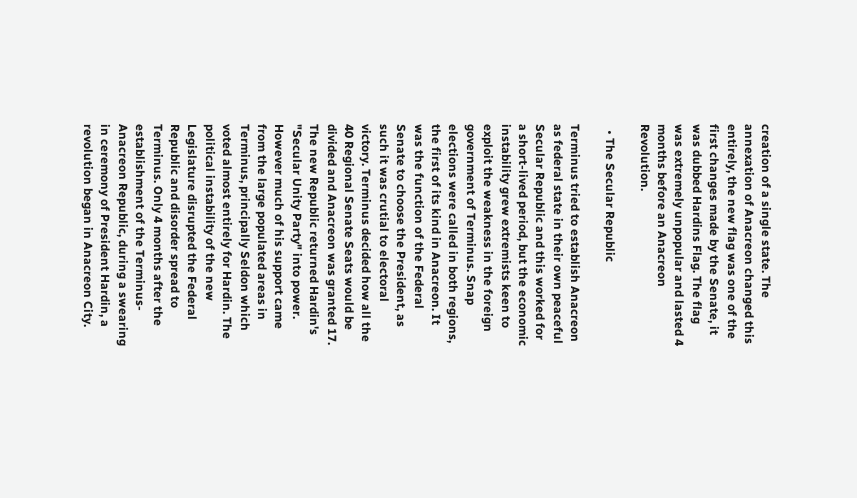creation of a single state. The annexation of Anacreon changed this entirely, the new flag was one of the first changes made by the Senate, it was dubbed Hardins Flag. The flag was extremely unpopular and lasted 4 months before an Anacreon Revolution.

  • The Secular Republic

Terminus tried to establish Anacreon as federal state in their own peaceful Secular Republic and this worked for a short-lived period, but the economic instability grew extremists keen to exploit the weakness in the foreign government of Terminus. Snap elections were called in both regions, the first of its kind in Anacreon. It was the function of the Federal Senate to choose the President, as such it was crutial to electoral victory. Terminus decided how all the 40 Regional Senate Seats would be divided and Anacreon was granted 17. The new Republic returned Hardin's "Secular Unity Party" into power. However much of his support came from the large populated areas in Terminus, principally Seldon which voted almost entirely for Hardin. The political instability of the new Legislature disrupted the Federal Republic and disorder spread to Terminus. Only 4 months after the establishment of the Terminus-Anacreon Republic, during a swearing in ceremony of President Hardin, a revolution began in Anacreon City.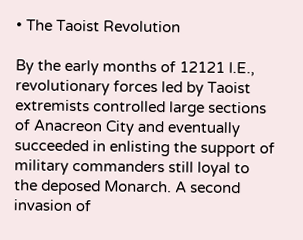• The Taoist Revolution

By the early months of 12121 I.E., revolutionary forces led by Taoist extremists controlled large sections of Anacreon City and eventually succeeded in enlisting the support of military commanders still loyal to the deposed Monarch. A second invasion of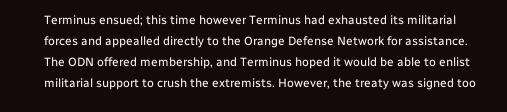Terminus ensued; this time however Terminus had exhausted its militarial forces and appealled directly to the Orange Defense Network for assistance. The ODN offered membership, and Terminus hoped it would be able to enlist militarial support to crush the extremists. However, the treaty was signed too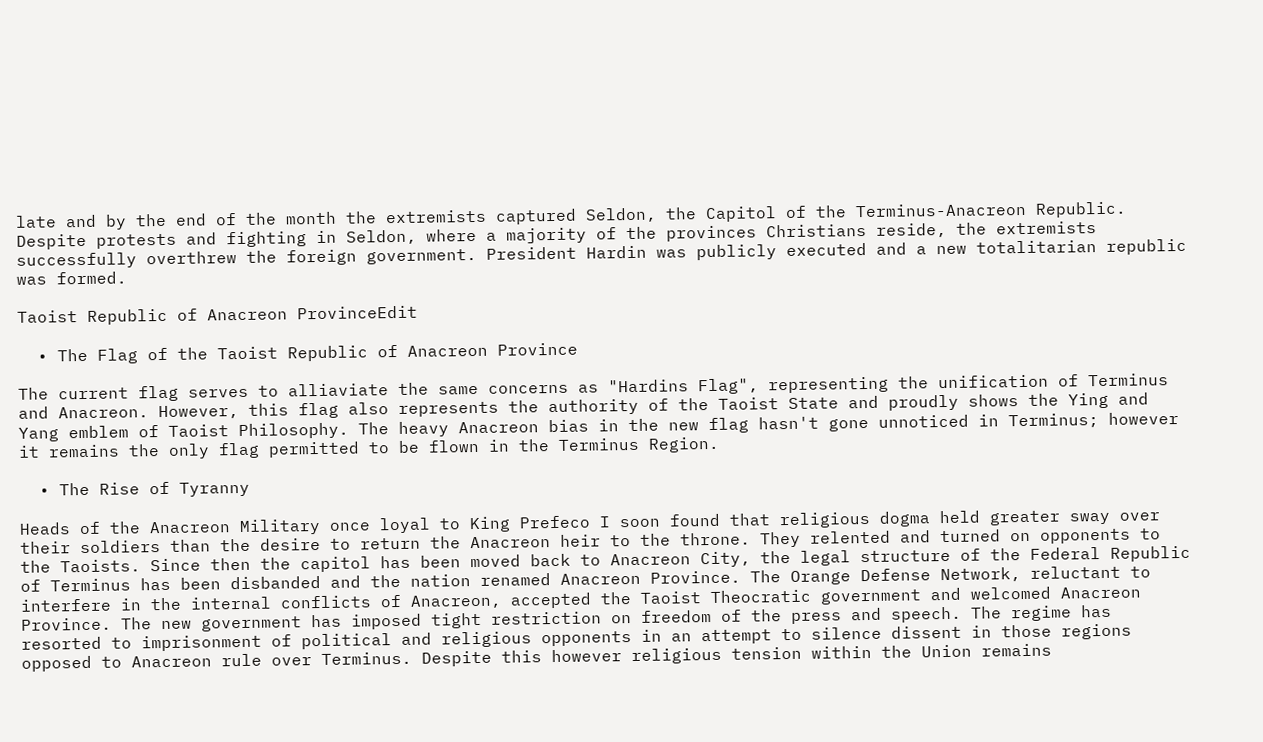late and by the end of the month the extremists captured Seldon, the Capitol of the Terminus-Anacreon Republic. Despite protests and fighting in Seldon, where a majority of the provinces Christians reside, the extremists successfully overthrew the foreign government. President Hardin was publicly executed and a new totalitarian republic was formed.

Taoist Republic of Anacreon ProvinceEdit

  • The Flag of the Taoist Republic of Anacreon Province

The current flag serves to alliaviate the same concerns as "Hardins Flag", representing the unification of Terminus and Anacreon. However, this flag also represents the authority of the Taoist State and proudly shows the Ying and Yang emblem of Taoist Philosophy. The heavy Anacreon bias in the new flag hasn't gone unnoticed in Terminus; however it remains the only flag permitted to be flown in the Terminus Region.

  • The Rise of Tyranny

Heads of the Anacreon Military once loyal to King Prefeco I soon found that religious dogma held greater sway over their soldiers than the desire to return the Anacreon heir to the throne. They relented and turned on opponents to the Taoists. Since then the capitol has been moved back to Anacreon City, the legal structure of the Federal Republic of Terminus has been disbanded and the nation renamed Anacreon Province. The Orange Defense Network, reluctant to interfere in the internal conflicts of Anacreon, accepted the Taoist Theocratic government and welcomed Anacreon Province. The new government has imposed tight restriction on freedom of the press and speech. The regime has resorted to imprisonment of political and religious opponents in an attempt to silence dissent in those regions opposed to Anacreon rule over Terminus. Despite this however religious tension within the Union remains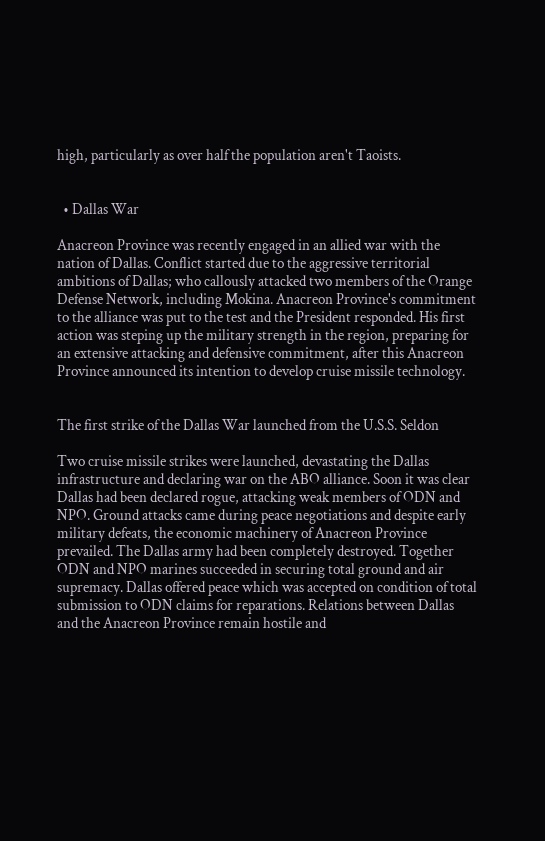high, particularly as over half the population aren't Taoists.


  • Dallas War

Anacreon Province was recently engaged in an allied war with the nation of Dallas. Conflict started due to the aggressive territorial ambitions of Dallas; who callously attacked two members of the Orange Defense Network, including Mokina. Anacreon Province's commitment to the alliance was put to the test and the President responded. His first action was steping up the military strength in the region, preparing for an extensive attacking and defensive commitment, after this Anacreon Province announced its intention to develop cruise missile technology.


The first strike of the Dallas War launched from the U.S.S. Seldon

Two cruise missile strikes were launched, devastating the Dallas infrastructure and declaring war on the ABO alliance. Soon it was clear Dallas had been declared rogue, attacking weak members of ODN and NPO. Ground attacks came during peace negotiations and despite early military defeats, the economic machinery of Anacreon Province prevailed. The Dallas army had been completely destroyed. Together ODN and NPO marines succeeded in securing total ground and air supremacy. Dallas offered peace which was accepted on condition of total submission to ODN claims for reparations. Relations between Dallas and the Anacreon Province remain hostile and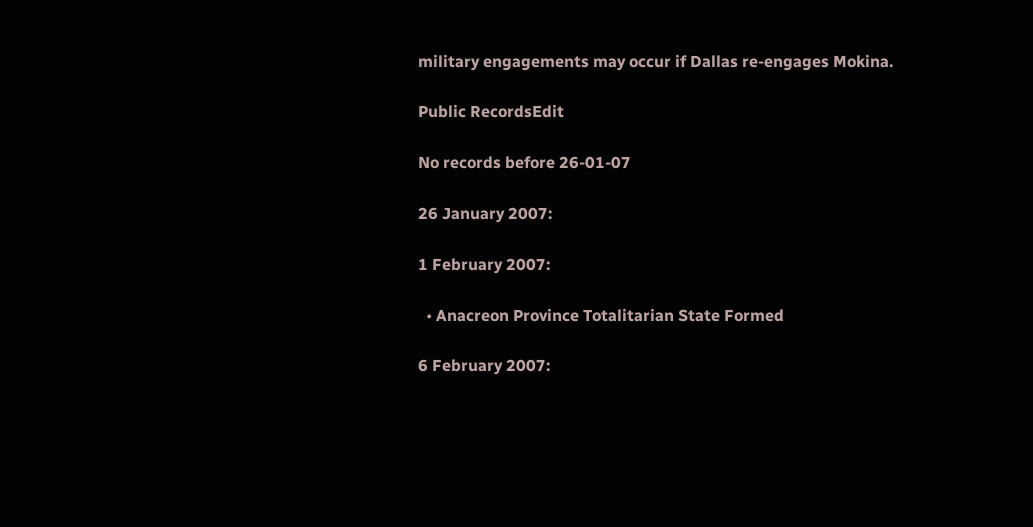military engagements may occur if Dallas re-engages Mokina.

Public RecordsEdit

No records before 26-01-07

26 January 2007:

1 February 2007:

  • Anacreon Province Totalitarian State Formed

6 February 2007: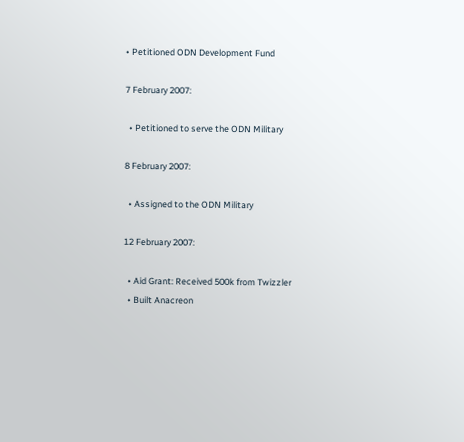• Petitioned ODN Development Fund

7 February 2007:

  • Petitioned to serve the ODN Military

8 February 2007:

  • Assigned to the ODN Military

12 February 2007:

  • Aid Grant: Received 500k from Twizzler
  • Built Anacreon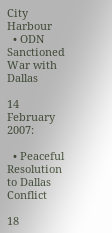City Harbour
  • ODN Sanctioned War with Dallas

14 February 2007:

  • Peaceful Resolution to Dallas Conflict

18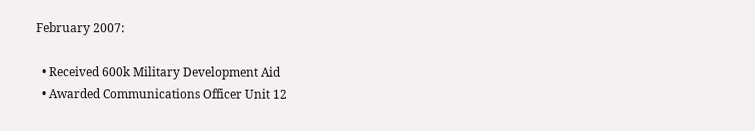February 2007:

  • Received 600k Military Development Aid
  • Awarded Communications Officer Unit 12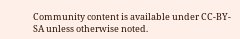Community content is available under CC-BY-SA unless otherwise noted.